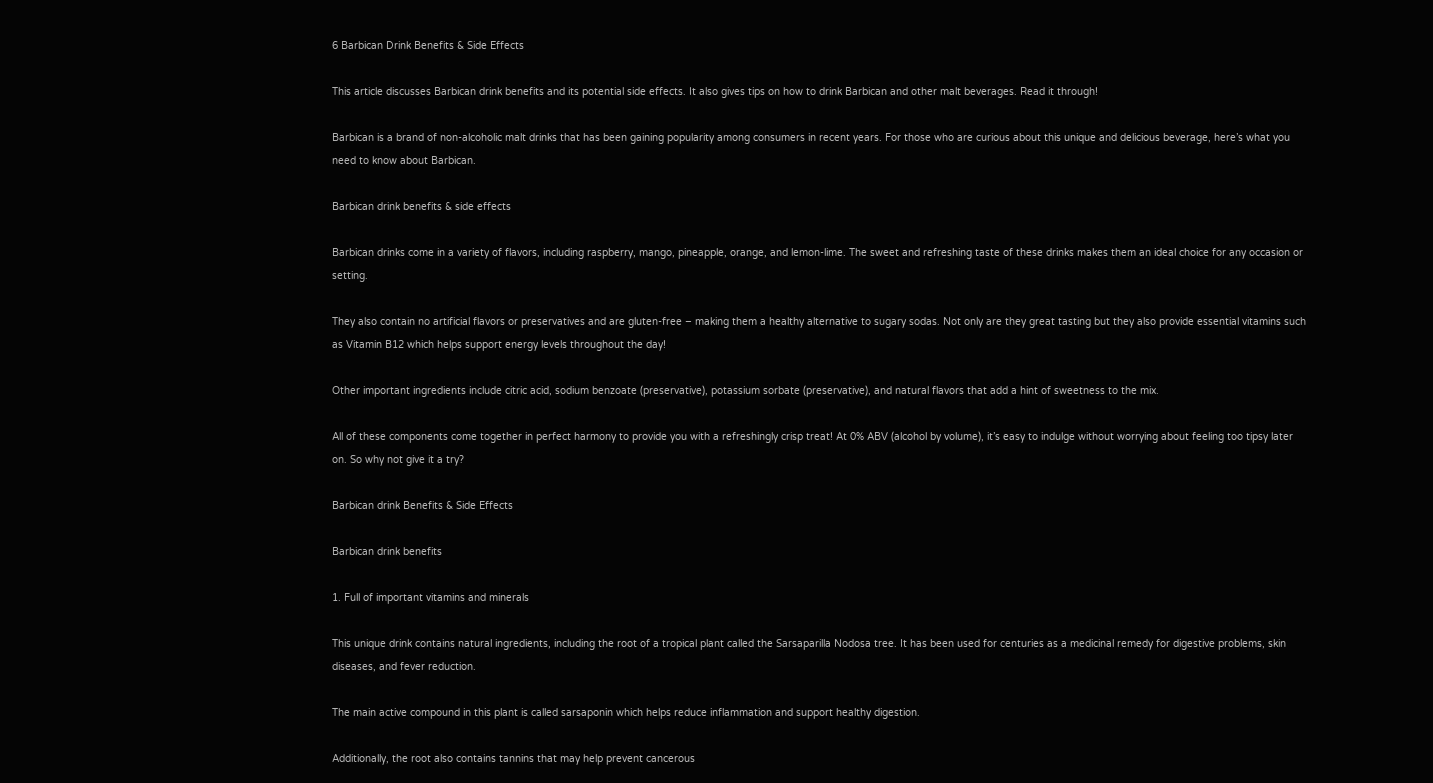6 Barbican Drink Benefits & Side Effects

This article discusses Barbican drink benefits and its potential side effects. It also gives tips on how to drink Barbican and other malt beverages. Read it through!

Barbican is a brand of non-alcoholic malt drinks that has been gaining popularity among consumers in recent years. For those who are curious about this unique and delicious beverage, here’s what you need to know about Barbican.

Barbican drink benefits & side effects

Barbican drinks come in a variety of flavors, including raspberry, mango, pineapple, orange, and lemon-lime. The sweet and refreshing taste of these drinks makes them an ideal choice for any occasion or setting.

They also contain no artificial flavors or preservatives and are gluten-free – making them a healthy alternative to sugary sodas. Not only are they great tasting but they also provide essential vitamins such as Vitamin B12 which helps support energy levels throughout the day!

Other important ingredients include citric acid, sodium benzoate (preservative), potassium sorbate (preservative), and natural flavors that add a hint of sweetness to the mix.

All of these components come together in perfect harmony to provide you with a refreshingly crisp treat! At 0% ABV (alcohol by volume), it’s easy to indulge without worrying about feeling too tipsy later on. So why not give it a try?

Barbican drink Benefits & Side Effects

Barbican drink benefits

1. Full of important vitamins and minerals

This unique drink contains natural ingredients, including the root of a tropical plant called the Sarsaparilla Nodosa tree. It has been used for centuries as a medicinal remedy for digestive problems, skin diseases, and fever reduction.

The main active compound in this plant is called sarsaponin which helps reduce inflammation and support healthy digestion.

Additionally, the root also contains tannins that may help prevent cancerous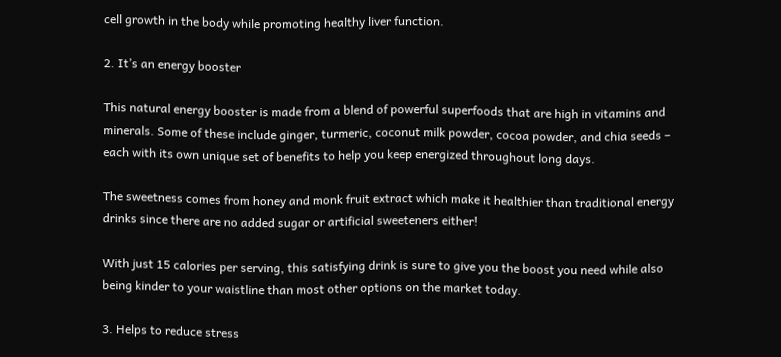cell growth in the body while promoting healthy liver function.

2. It’s an energy booster

This natural energy booster is made from a blend of powerful superfoods that are high in vitamins and minerals. Some of these include ginger, turmeric, coconut milk powder, cocoa powder, and chia seeds – each with its own unique set of benefits to help you keep energized throughout long days.

The sweetness comes from honey and monk fruit extract which make it healthier than traditional energy drinks since there are no added sugar or artificial sweeteners either!

With just 15 calories per serving, this satisfying drink is sure to give you the boost you need while also being kinder to your waistline than most other options on the market today.

3. Helps to reduce stress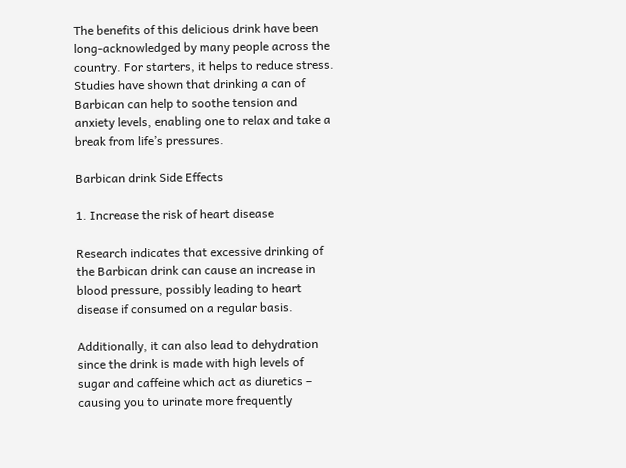The benefits of this delicious drink have been long-acknowledged by many people across the country. For starters, it helps to reduce stress. Studies have shown that drinking a can of Barbican can help to soothe tension and anxiety levels, enabling one to relax and take a break from life’s pressures.

Barbican drink Side Effects

1. Increase the risk of heart disease

Research indicates that excessive drinking of the Barbican drink can cause an increase in blood pressure, possibly leading to heart disease if consumed on a regular basis.

Additionally, it can also lead to dehydration since the drink is made with high levels of sugar and caffeine which act as diuretics – causing you to urinate more frequently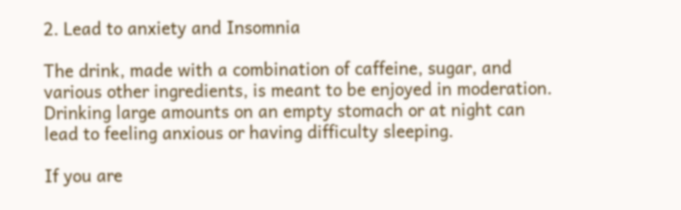2. Lead to anxiety and Insomnia

The drink, made with a combination of caffeine, sugar, and various other ingredients, is meant to be enjoyed in moderation. Drinking large amounts on an empty stomach or at night can lead to feeling anxious or having difficulty sleeping.

If you are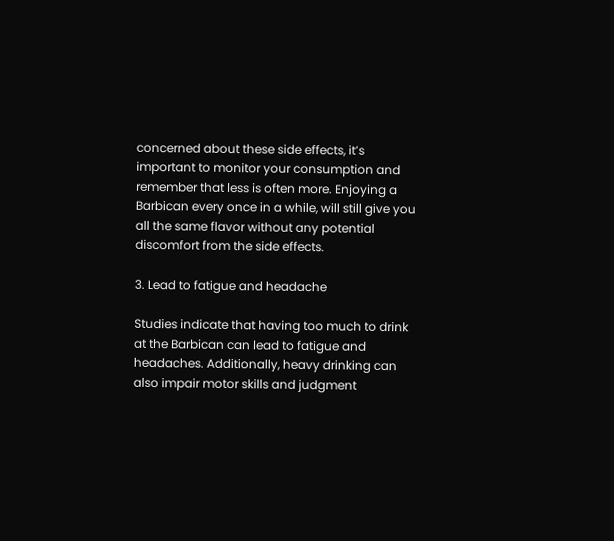concerned about these side effects, it’s important to monitor your consumption and remember that less is often more. Enjoying a Barbican every once in a while, will still give you all the same flavor without any potential discomfort from the side effects.

3. Lead to fatigue and headache

Studies indicate that having too much to drink at the Barbican can lead to fatigue and headaches. Additionally, heavy drinking can also impair motor skills and judgment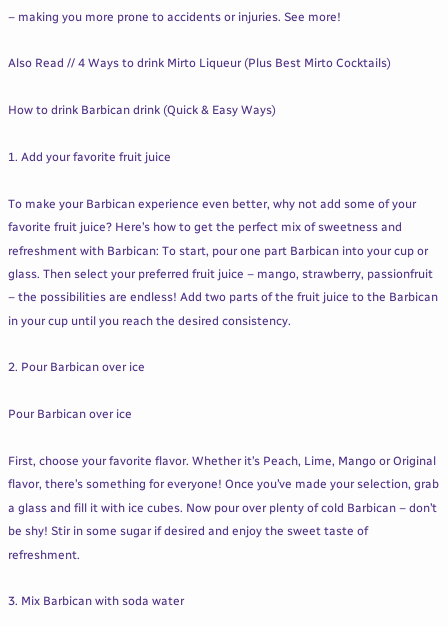– making you more prone to accidents or injuries. See more!

Also Read // 4 Ways to drink Mirto Liqueur (Plus Best Mirto Cocktails)

How to drink Barbican drink (Quick & Easy Ways)

1. Add your favorite fruit juice

To make your Barbican experience even better, why not add some of your favorite fruit juice? Here’s how to get the perfect mix of sweetness and refreshment with Barbican: To start, pour one part Barbican into your cup or glass. Then select your preferred fruit juice – mango, strawberry, passionfruit – the possibilities are endless! Add two parts of the fruit juice to the Barbican in your cup until you reach the desired consistency.

2. Pour Barbican over ice

Pour Barbican over ice

First, choose your favorite flavor. Whether it’s Peach, Lime, Mango or Original flavor, there’s something for everyone! Once you’ve made your selection, grab a glass and fill it with ice cubes. Now pour over plenty of cold Barbican – don’t be shy! Stir in some sugar if desired and enjoy the sweet taste of refreshment.

3. Mix Barbican with soda water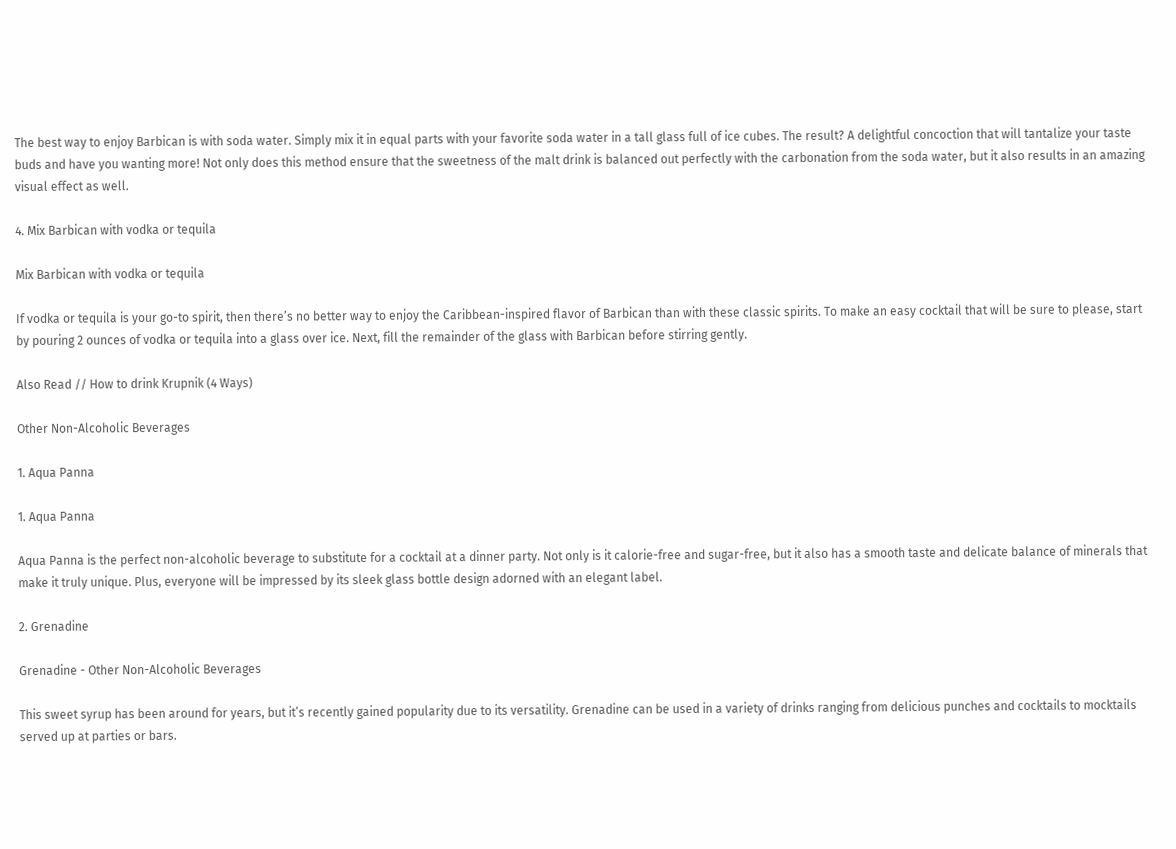The best way to enjoy Barbican is with soda water. Simply mix it in equal parts with your favorite soda water in a tall glass full of ice cubes. The result? A delightful concoction that will tantalize your taste buds and have you wanting more! Not only does this method ensure that the sweetness of the malt drink is balanced out perfectly with the carbonation from the soda water, but it also results in an amazing visual effect as well.

4. Mix Barbican with vodka or tequila

Mix Barbican with vodka or tequila

If vodka or tequila is your go-to spirit, then there’s no better way to enjoy the Caribbean-inspired flavor of Barbican than with these classic spirits. To make an easy cocktail that will be sure to please, start by pouring 2 ounces of vodka or tequila into a glass over ice. Next, fill the remainder of the glass with Barbican before stirring gently.

Also Read // How to drink Krupnik (4 Ways)

Other Non-Alcoholic Beverages

1. Aqua Panna

1. Aqua Panna

Aqua Panna is the perfect non-alcoholic beverage to substitute for a cocktail at a dinner party. Not only is it calorie-free and sugar-free, but it also has a smooth taste and delicate balance of minerals that make it truly unique. Plus, everyone will be impressed by its sleek glass bottle design adorned with an elegant label.

2. Grenadine

Grenadine - Other Non-Alcoholic Beverages

This sweet syrup has been around for years, but it’s recently gained popularity due to its versatility. Grenadine can be used in a variety of drinks ranging from delicious punches and cocktails to mocktails served up at parties or bars.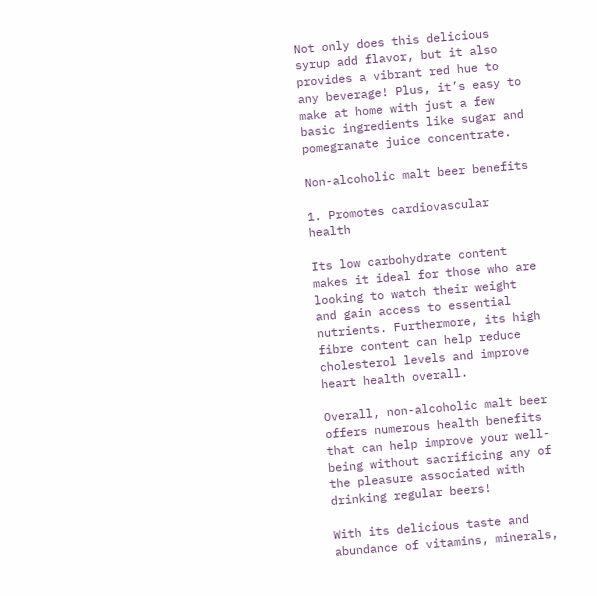Not only does this delicious syrup add flavor, but it also provides a vibrant red hue to any beverage! Plus, it’s easy to make at home with just a few basic ingredients like sugar and pomegranate juice concentrate.

Non-alcoholic malt beer benefits

1. Promotes cardiovascular health

Its low carbohydrate content makes it ideal for those who are looking to watch their weight and gain access to essential nutrients. Furthermore, its high fibre content can help reduce cholesterol levels and improve heart health overall.

Overall, non-alcoholic malt beer offers numerous health benefits that can help improve your well-being without sacrificing any of the pleasure associated with drinking regular beers!

With its delicious taste and abundance of vitamins, minerals,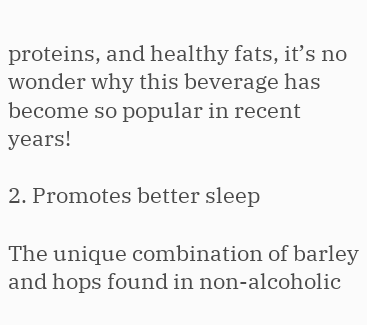proteins, and healthy fats, it’s no wonder why this beverage has become so popular in recent years!

2. Promotes better sleep

The unique combination of barley and hops found in non-alcoholic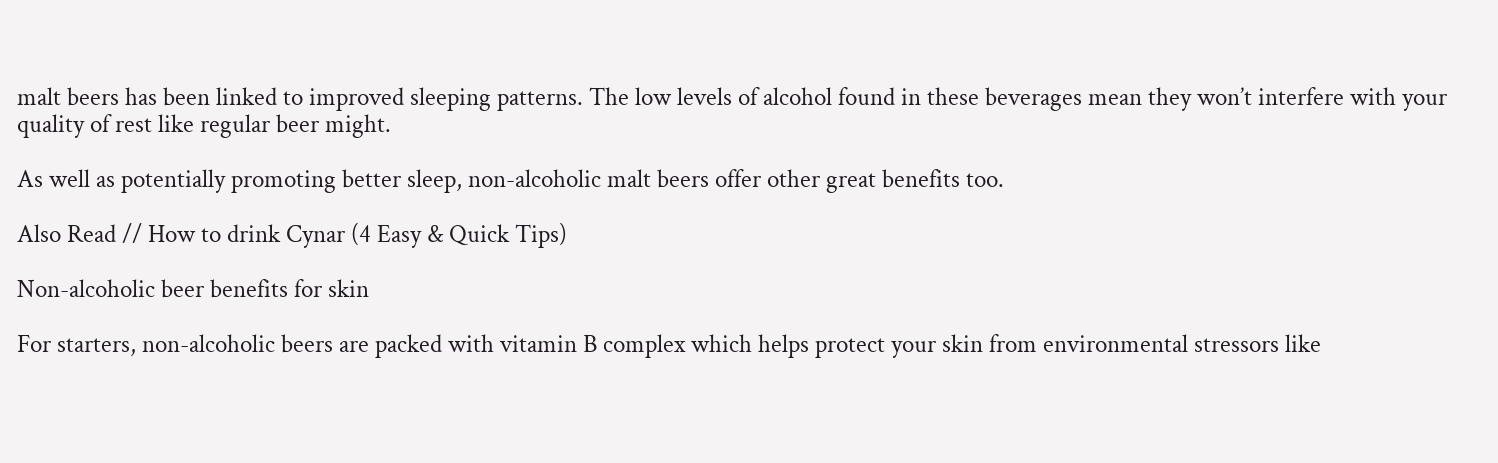malt beers has been linked to improved sleeping patterns. The low levels of alcohol found in these beverages mean they won’t interfere with your quality of rest like regular beer might.

As well as potentially promoting better sleep, non-alcoholic malt beers offer other great benefits too.

Also Read // How to drink Cynar (4 Easy & Quick Tips)

Non-alcoholic beer benefits for skin

For starters, non-alcoholic beers are packed with vitamin B complex which helps protect your skin from environmental stressors like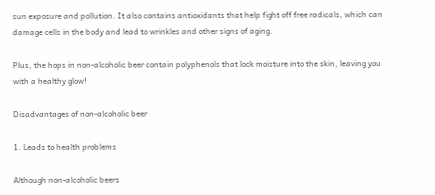sun exposure and pollution. It also contains antioxidants that help fight off free radicals, which can damage cells in the body and lead to wrinkles and other signs of aging.

Plus, the hops in non-alcoholic beer contain polyphenols that lock moisture into the skin, leaving you with a healthy glow!

Disadvantages of non-alcoholic beer

1. Leads to health problems

Although non-alcoholic beers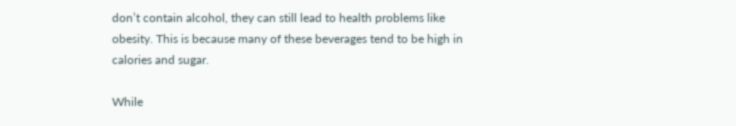don’t contain alcohol, they can still lead to health problems like obesity. This is because many of these beverages tend to be high in calories and sugar.

While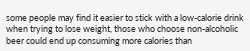some people may find it easier to stick with a low-calorie drink when trying to lose weight, those who choose non-alcoholic beer could end up consuming more calories than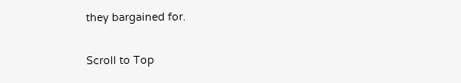they bargained for.

Scroll to Top